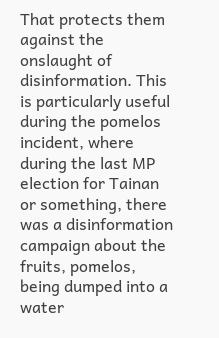That protects them against the onslaught of disinformation. This is particularly useful during the pomelos incident, where during the last MP election for Tainan or something, there was a disinformation campaign about the fruits, pomelos, being dumped into a water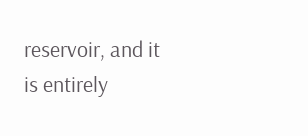reservoir, and it is entirely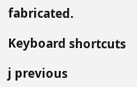fabricated.

Keyboard shortcuts

j previous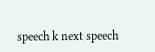speech k next speech